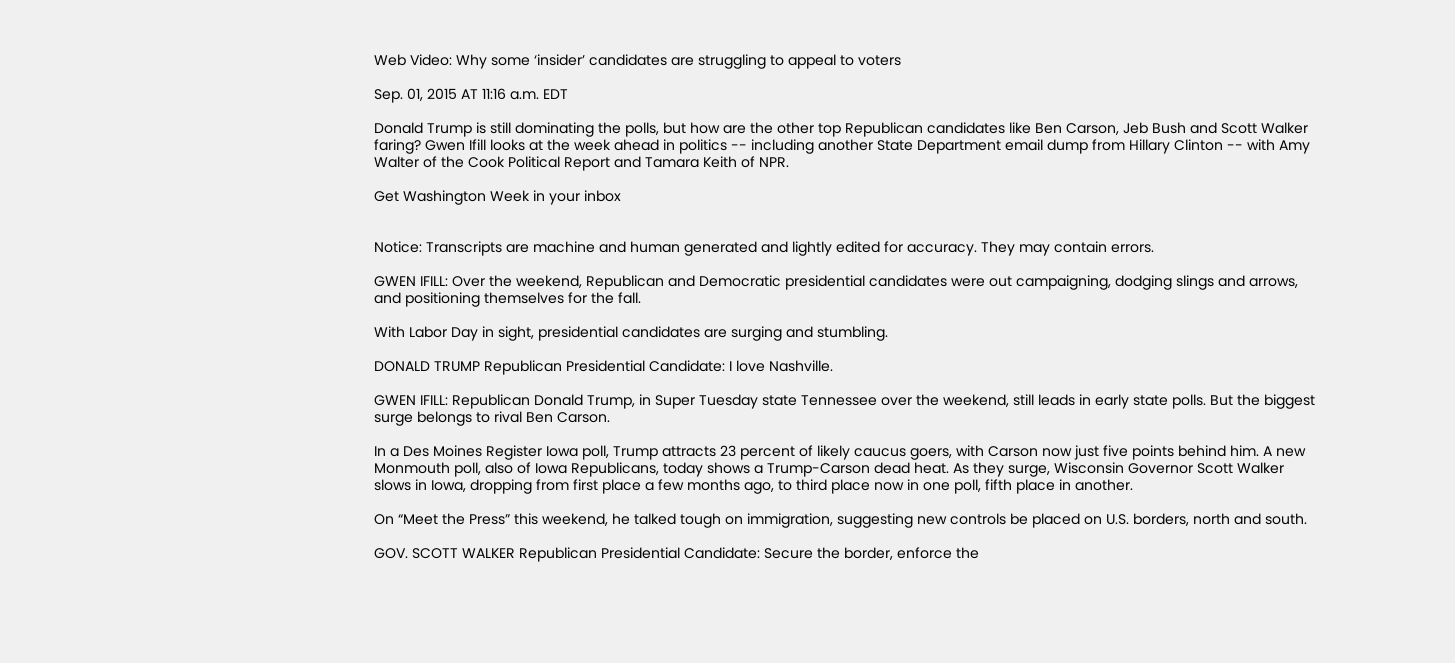Web Video: Why some ‘insider’ candidates are struggling to appeal to voters

Sep. 01, 2015 AT 11:16 a.m. EDT

Donald Trump is still dominating the polls, but how are the other top Republican candidates like Ben Carson, Jeb Bush and Scott Walker faring? Gwen Ifill looks at the week ahead in politics -- including another State Department email dump from Hillary Clinton -- with Amy Walter of the Cook Political Report and Tamara Keith of NPR.

Get Washington Week in your inbox


Notice: Transcripts are machine and human generated and lightly edited for accuracy. They may contain errors.

GWEN IFILL: Over the weekend, Republican and Democratic presidential candidates were out campaigning, dodging slings and arrows, and positioning themselves for the fall.

With Labor Day in sight, presidential candidates are surging and stumbling.

DONALD TRUMP Republican Presidential Candidate: I love Nashville.

GWEN IFILL: Republican Donald Trump, in Super Tuesday state Tennessee over the weekend, still leads in early state polls. But the biggest surge belongs to rival Ben Carson.

In a Des Moines Register Iowa poll, Trump attracts 23 percent of likely caucus goers, with Carson now just five points behind him. A new Monmouth poll, also of Iowa Republicans, today shows a Trump-Carson dead heat. As they surge, Wisconsin Governor Scott Walker slows in Iowa, dropping from first place a few months ago, to third place now in one poll, fifth place in another.

On “Meet the Press” this weekend, he talked tough on immigration, suggesting new controls be placed on U.S. borders, north and south.

GOV. SCOTT WALKER Republican Presidential Candidate: Secure the border, enforce the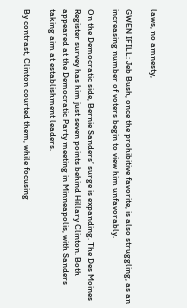laws, no amnesty,

GWEN IFILL: Jeb Bush, once the prohibitive favorite, is also struggling, as an increasing number of voters begin to view him unfavorably.

On the Democratic side, Bernie Sanders’ surge is expanding. The Des Moines Register survey has him just seven points behind Hillary Clinton. Both appeared at the Democratic Party meeting in Minneapolis, with Sanders taking aim at establishment leaders.

By contrast, Clinton courted them, while focusing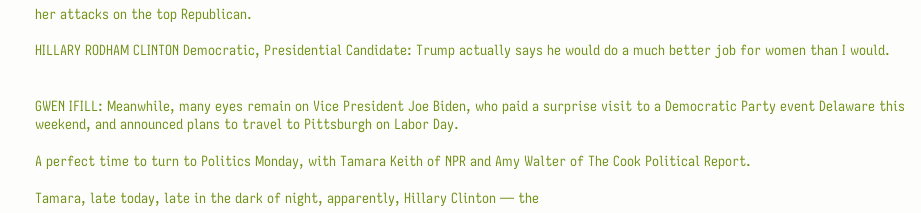her attacks on the top Republican.

HILLARY RODHAM CLINTON Democratic, Presidential Candidate: Trump actually says he would do a much better job for women than I would.


GWEN IFILL: Meanwhile, many eyes remain on Vice President Joe Biden, who paid a surprise visit to a Democratic Party event Delaware this weekend, and announced plans to travel to Pittsburgh on Labor Day.

A perfect time to turn to Politics Monday, with Tamara Keith of NPR and Amy Walter of The Cook Political Report.

Tamara, late today, late in the dark of night, apparently, Hillary Clinton — the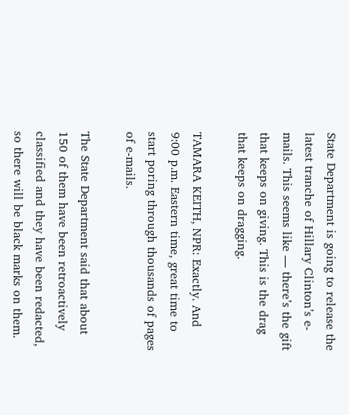State Department is going to release the latest tranche of Hillary Clinton’s e-mails. This seems like — there’s the gift that keeps on giving. This is the drag that keeps on dragging.

TAMARA KEITH, NPR: Exactly. And 9:00 p.m. Eastern time, great time to start poring through thousands of pages of e-mails.

The State Department said that about 150 of them have been retroactively classified and they have been redacted, so there will be black marks on them.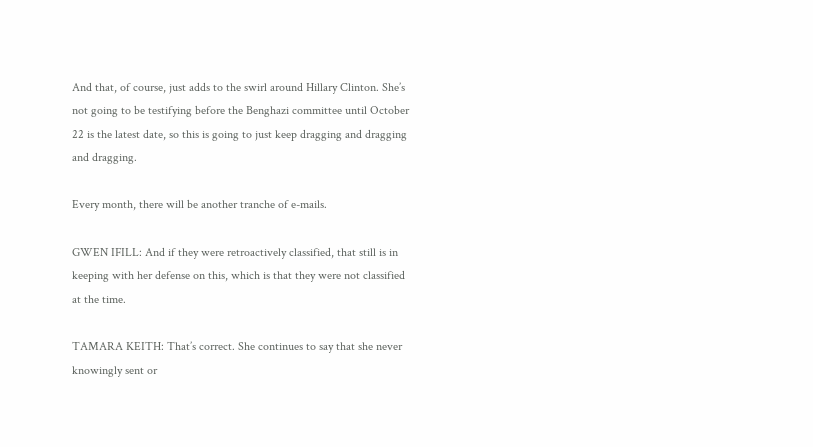And that, of course, just adds to the swirl around Hillary Clinton. She’s not going to be testifying before the Benghazi committee until October 22 is the latest date, so this is going to just keep dragging and dragging and dragging.

Every month, there will be another tranche of e-mails.

GWEN IFILL: And if they were retroactively classified, that still is in keeping with her defense on this, which is that they were not classified at the time.

TAMARA KEITH: That’s correct. She continues to say that she never knowingly sent or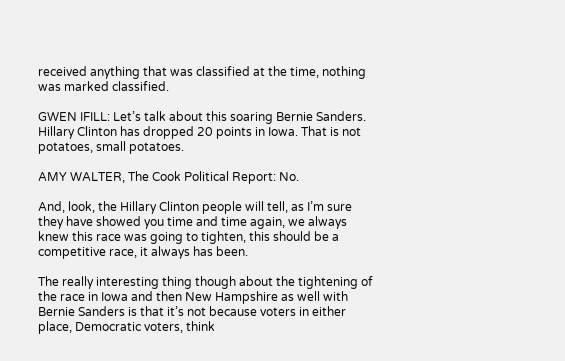received anything that was classified at the time, nothing was marked classified.

GWEN IFILL: Let’s talk about this soaring Bernie Sanders. Hillary Clinton has dropped 20 points in Iowa. That is not potatoes, small potatoes.

AMY WALTER, The Cook Political Report: No.

And, look, the Hillary Clinton people will tell, as I’m sure they have showed you time and time again, we always knew this race was going to tighten, this should be a competitive race, it always has been.

The really interesting thing though about the tightening of the race in Iowa and then New Hampshire as well with Bernie Sanders is that it’s not because voters in either place, Democratic voters, think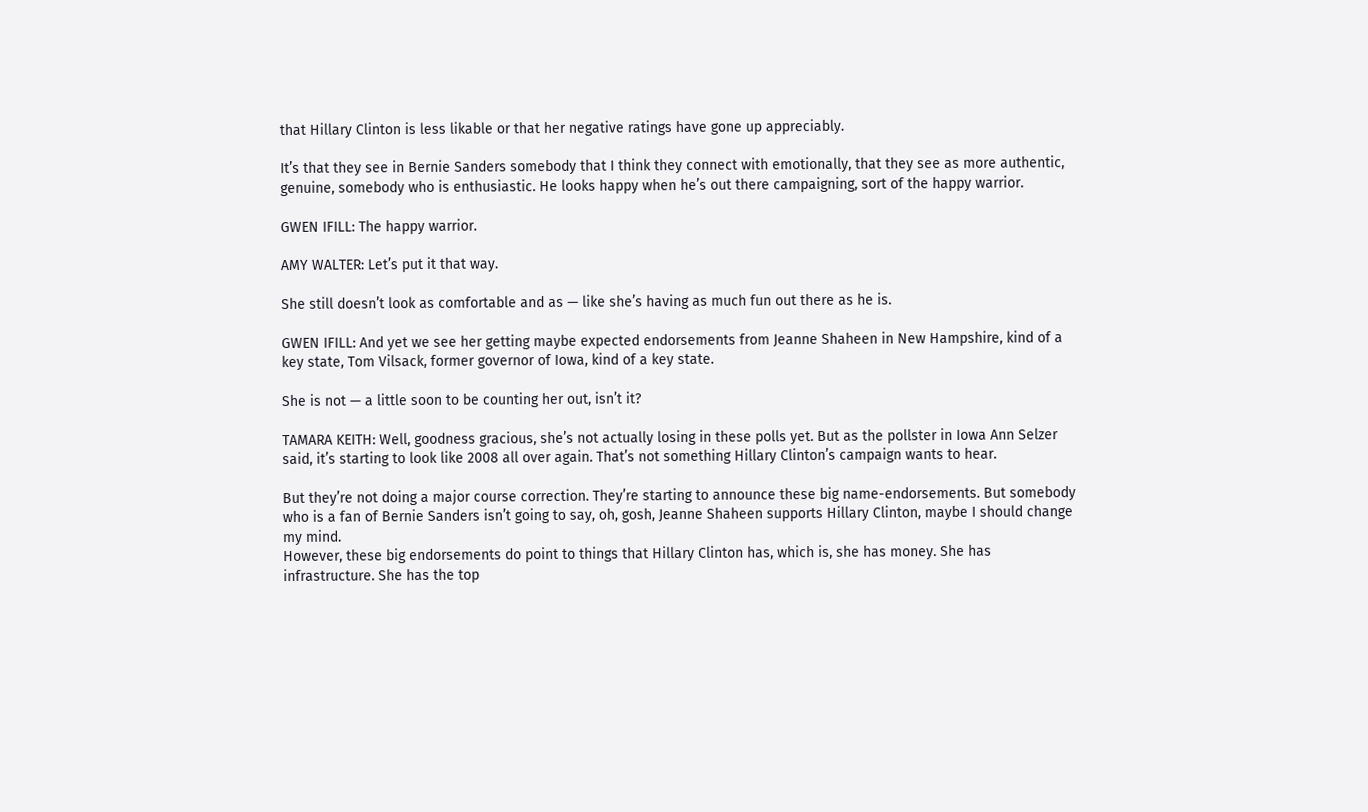that Hillary Clinton is less likable or that her negative ratings have gone up appreciably.

It’s that they see in Bernie Sanders somebody that I think they connect with emotionally, that they see as more authentic, genuine, somebody who is enthusiastic. He looks happy when he’s out there campaigning, sort of the happy warrior.

GWEN IFILL: The happy warrior.

AMY WALTER: Let’s put it that way.

She still doesn’t look as comfortable and as — like she’s having as much fun out there as he is.

GWEN IFILL: And yet we see her getting maybe expected endorsements from Jeanne Shaheen in New Hampshire, kind of a key state, Tom Vilsack, former governor of Iowa, kind of a key state.

She is not — a little soon to be counting her out, isn’t it?

TAMARA KEITH: Well, goodness gracious, she’s not actually losing in these polls yet. But as the pollster in Iowa Ann Selzer said, it’s starting to look like 2008 all over again. That’s not something Hillary Clinton’s campaign wants to hear.

But they’re not doing a major course correction. They’re starting to announce these big name-endorsements. But somebody who is a fan of Bernie Sanders isn’t going to say, oh, gosh, Jeanne Shaheen supports Hillary Clinton, maybe I should change my mind.
However, these big endorsements do point to things that Hillary Clinton has, which is, she has money. She has infrastructure. She has the top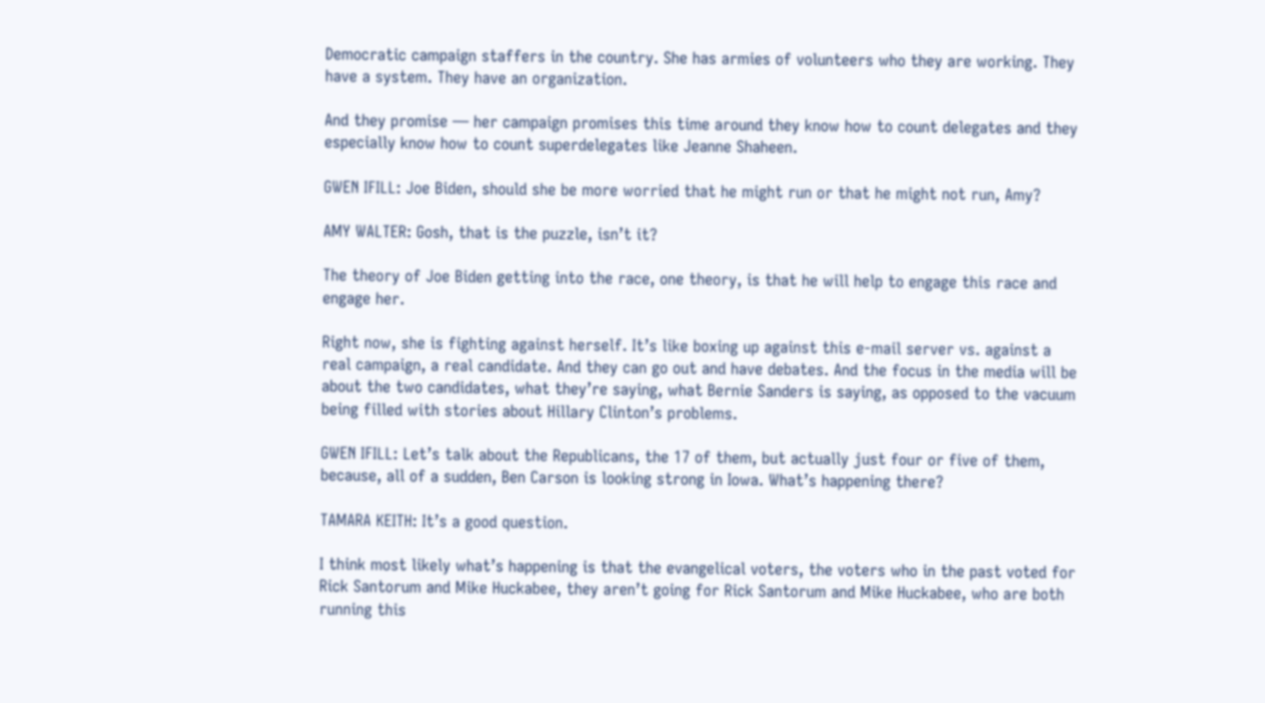Democratic campaign staffers in the country. She has armies of volunteers who they are working. They have a system. They have an organization.

And they promise — her campaign promises this time around they know how to count delegates and they especially know how to count superdelegates like Jeanne Shaheen.

GWEN IFILL: Joe Biden, should she be more worried that he might run or that he might not run, Amy?

AMY WALTER: Gosh, that is the puzzle, isn’t it?

The theory of Joe Biden getting into the race, one theory, is that he will help to engage this race and engage her.

Right now, she is fighting against herself. It’s like boxing up against this e-mail server vs. against a real campaign, a real candidate. And they can go out and have debates. And the focus in the media will be about the two candidates, what they’re saying, what Bernie Sanders is saying, as opposed to the vacuum being filled with stories about Hillary Clinton’s problems.

GWEN IFILL: Let’s talk about the Republicans, the 17 of them, but actually just four or five of them, because, all of a sudden, Ben Carson is looking strong in Iowa. What’s happening there?

TAMARA KEITH: It’s a good question.

I think most likely what’s happening is that the evangelical voters, the voters who in the past voted for Rick Santorum and Mike Huckabee, they aren’t going for Rick Santorum and Mike Huckabee, who are both running this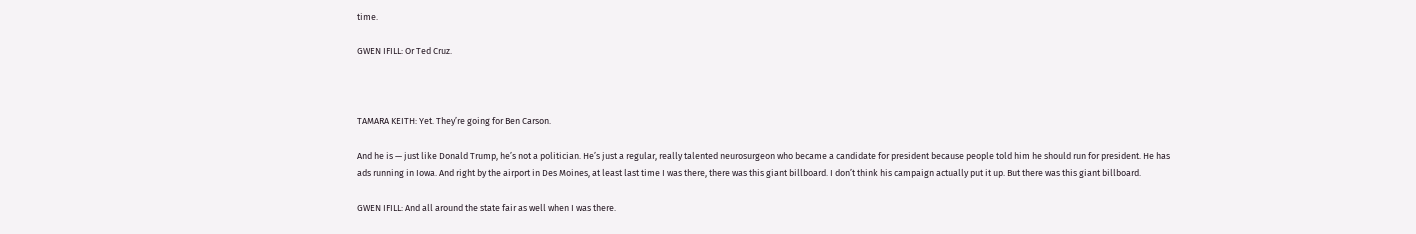time.

GWEN IFILL: Or Ted Cruz.



TAMARA KEITH: Yet. They’re going for Ben Carson.

And he is — just like Donald Trump, he’s not a politician. He’s just a regular, really talented neurosurgeon who became a candidate for president because people told him he should run for president. He has ads running in Iowa. And right by the airport in Des Moines, at least last time I was there, there was this giant billboard. I don’t think his campaign actually put it up. But there was this giant billboard.

GWEN IFILL: And all around the state fair as well when I was there.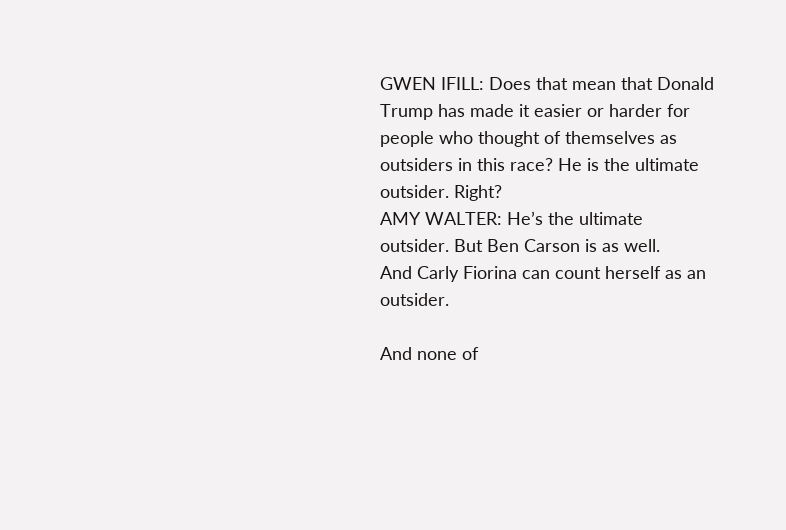GWEN IFILL: Does that mean that Donald Trump has made it easier or harder for people who thought of themselves as outsiders in this race? He is the ultimate outsider. Right?
AMY WALTER: He’s the ultimate outsider. But Ben Carson is as well.
And Carly Fiorina can count herself as an outsider.

And none of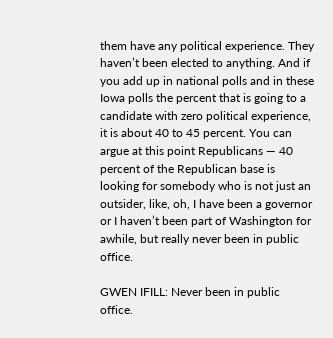them have any political experience. They haven’t been elected to anything. And if you add up in national polls and in these Iowa polls the percent that is going to a candidate with zero political experience, it is about 40 to 45 percent. You can argue at this point Republicans — 40 percent of the Republican base is looking for somebody who is not just an outsider, like, oh, I have been a governor or I haven’t been part of Washington for awhile, but really never been in public office.

GWEN IFILL: Never been in public office.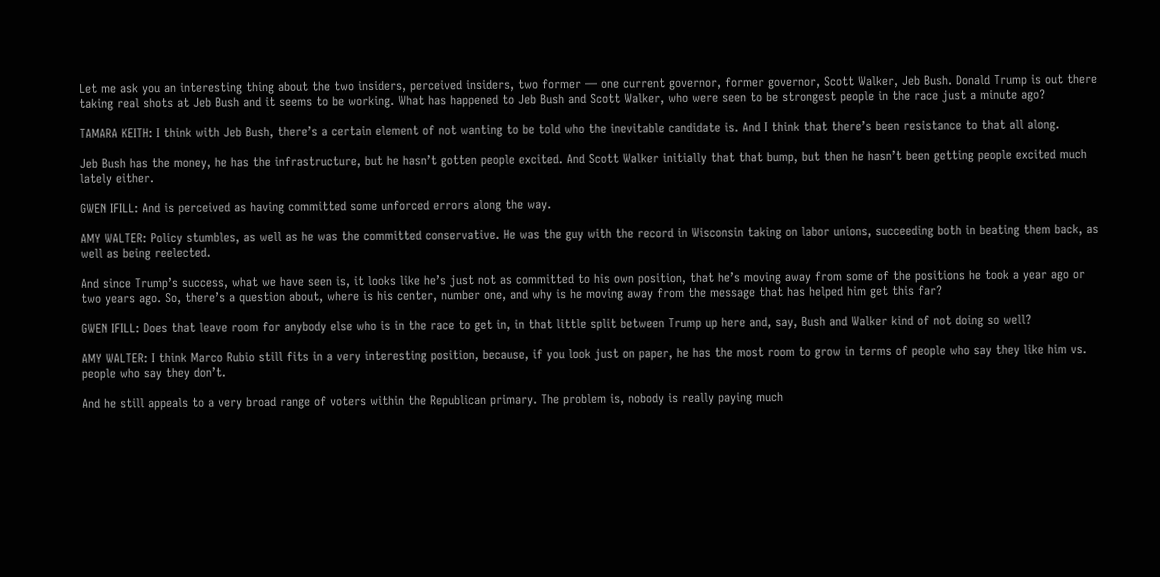Let me ask you an interesting thing about the two insiders, perceived insiders, two former — one current governor, former governor, Scott Walker, Jeb Bush. Donald Trump is out there taking real shots at Jeb Bush and it seems to be working. What has happened to Jeb Bush and Scott Walker, who were seen to be strongest people in the race just a minute ago?

TAMARA KEITH: I think with Jeb Bush, there’s a certain element of not wanting to be told who the inevitable candidate is. And I think that there’s been resistance to that all along.

Jeb Bush has the money, he has the infrastructure, but he hasn’t gotten people excited. And Scott Walker initially that that bump, but then he hasn’t been getting people excited much lately either.

GWEN IFILL: And is perceived as having committed some unforced errors along the way.

AMY WALTER: Policy stumbles, as well as he was the committed conservative. He was the guy with the record in Wisconsin taking on labor unions, succeeding both in beating them back, as well as being reelected.

And since Trump’s success, what we have seen is, it looks like he’s just not as committed to his own position, that he’s moving away from some of the positions he took a year ago or two years ago. So, there’s a question about, where is his center, number one, and why is he moving away from the message that has helped him get this far?

GWEN IFILL: Does that leave room for anybody else who is in the race to get in, in that little split between Trump up here and, say, Bush and Walker kind of not doing so well?

AMY WALTER: I think Marco Rubio still fits in a very interesting position, because, if you look just on paper, he has the most room to grow in terms of people who say they like him vs. people who say they don’t.

And he still appeals to a very broad range of voters within the Republican primary. The problem is, nobody is really paying much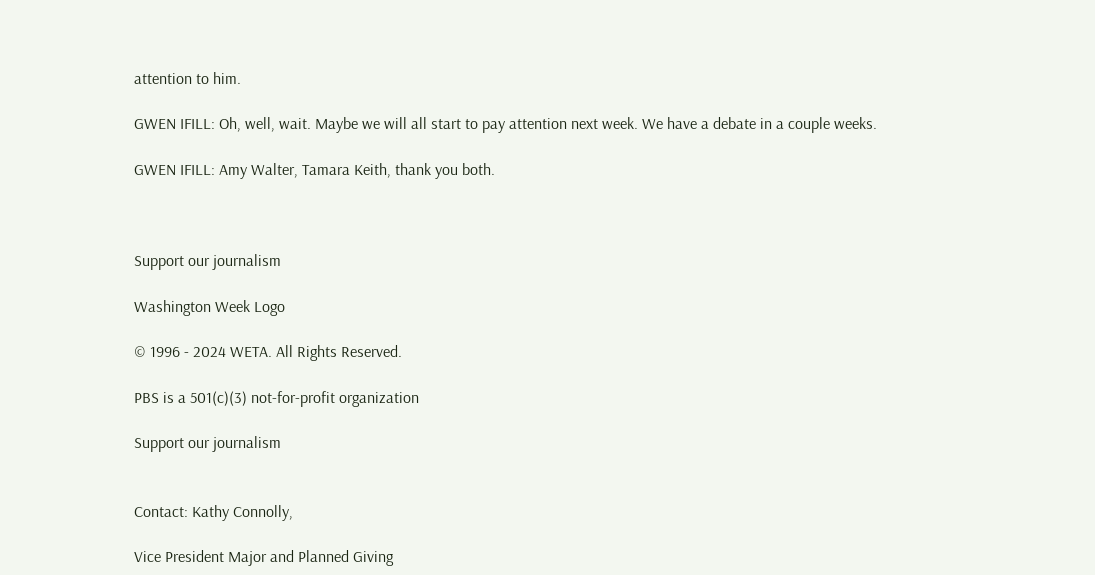attention to him.

GWEN IFILL: Oh, well, wait. Maybe we will all start to pay attention next week. We have a debate in a couple weeks.

GWEN IFILL: Amy Walter, Tamara Keith, thank you both.



Support our journalism

Washington Week Logo

© 1996 - 2024 WETA. All Rights Reserved.

PBS is a 501(c)(3) not-for-profit organization

Support our journalism


Contact: Kathy Connolly,

Vice President Major and Planned Giving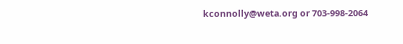kconnolly@weta.org or 703-998-2064